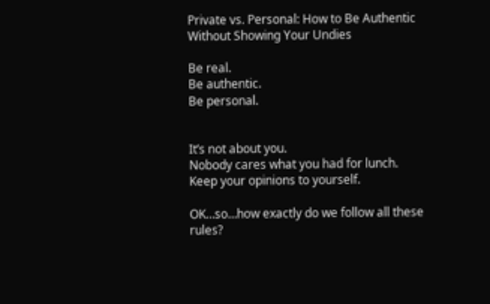Private vs. Personal: How to Be Authentic Without Showing Your Undies

Be real.
Be authentic.
Be personal.


It’s not about you.
Nobody cares what you had for lunch.
Keep your opinions to yourself.

OK…so…how exactly do we follow all these rules?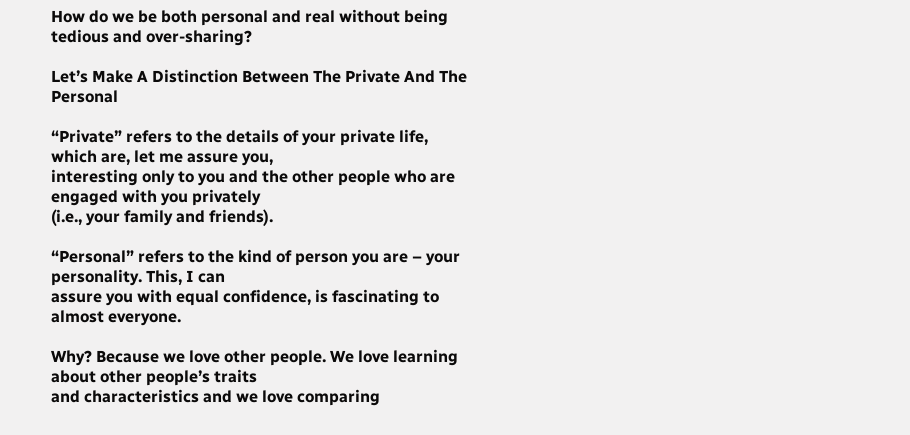How do we be both personal and real without being tedious and over-sharing?

Let’s Make A Distinction Between The Private And The Personal

“Private” refers to the details of your private life, which are, let me assure you,
interesting only to you and the other people who are engaged with you privately
(i.e., your family and friends).

“Personal” refers to the kind of person you are – your personality. This, I can
assure you with equal confidence, is fascinating to almost everyone.

Why? Because we love other people. We love learning about other people’s traits
and characteristics and we love comparing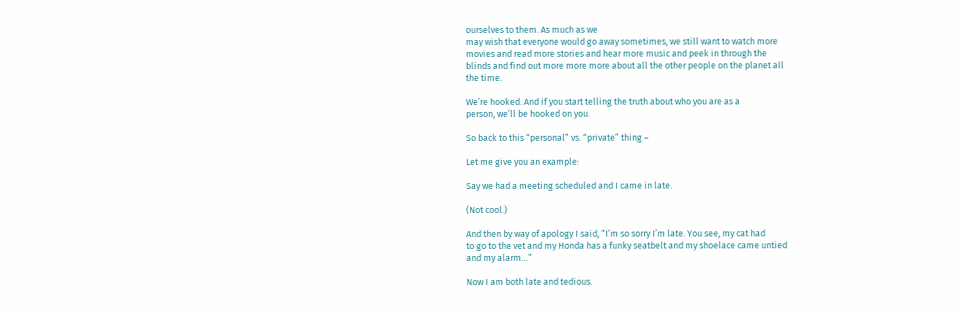ourselves to them. As much as we
may wish that everyone would go away sometimes, we still want to watch more
movies and read more stories and hear more music and peek in through the
blinds and find out more more more about all the other people on the planet all
the time.

We’re hooked. And if you start telling the truth about who you are as a
person, we’ll be hooked on you.

So back to this “personal” vs. “private” thing –

Let me give you an example:

Say we had a meeting scheduled and I came in late.

(Not cool.)

And then by way of apology I said, “I’m so sorry I’m late. You see, my cat had
to go to the vet and my Honda has a funky seatbelt and my shoelace came untied
and my alarm…”

Now I am both late and tedious.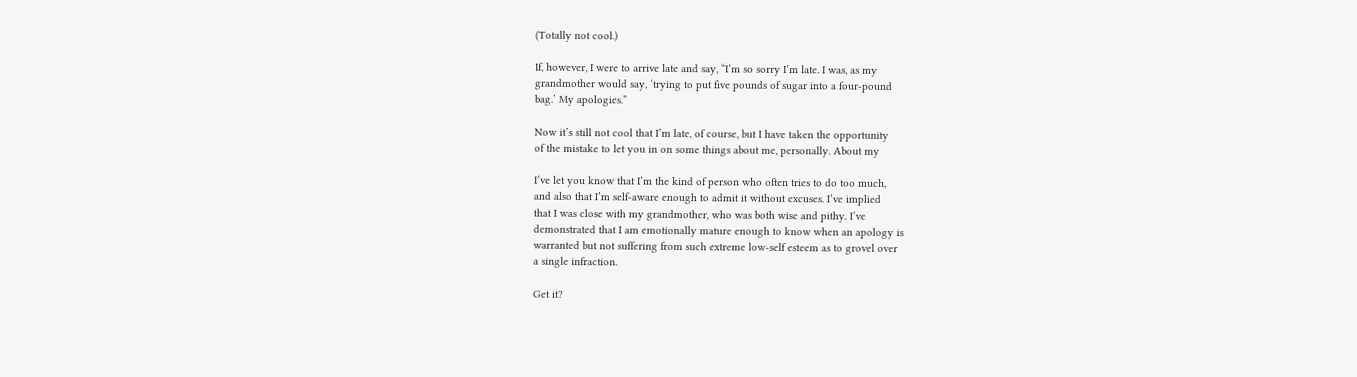(Totally not cool.)

If, however, I were to arrive late and say, “I’m so sorry I’m late. I was, as my
grandmother would say, ‘trying to put five pounds of sugar into a four-pound
bag.’ My apologies.”

Now it’s still not cool that I’m late, of course, but I have taken the opportunity
of the mistake to let you in on some things about me, personally. About my

I’ve let you know that I’m the kind of person who often tries to do too much,
and also that I’m self-aware enough to admit it without excuses. I’ve implied
that I was close with my grandmother, who was both wise and pithy. I’ve
demonstrated that I am emotionally mature enough to know when an apology is
warranted but not suffering from such extreme low-self esteem as to grovel over
a single infraction.

Get it?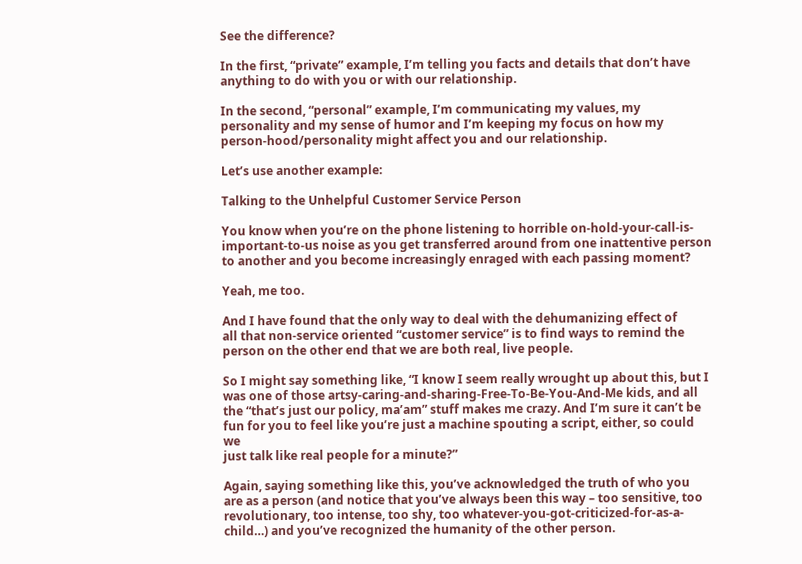See the difference?

In the first, “private” example, I’m telling you facts and details that don’t have
anything to do with you or with our relationship.

In the second, “personal” example, I’m communicating my values, my
personality and my sense of humor and I’m keeping my focus on how my
person-hood/personality might affect you and our relationship.

Let’s use another example:

Talking to the Unhelpful Customer Service Person

You know when you’re on the phone listening to horrible on-hold-your-call-is-
important-to-us noise as you get transferred around from one inattentive person
to another and you become increasingly enraged with each passing moment?

Yeah, me too.

And I have found that the only way to deal with the dehumanizing effect of
all that non-service oriented “customer service” is to find ways to remind the
person on the other end that we are both real, live people.

So I might say something like, “I know I seem really wrought up about this, but I
was one of those artsy-caring-and-sharing-Free-To-Be-You-And-Me kids, and all
the “that’s just our policy, ma’am” stuff makes me crazy. And I’m sure it can’t be
fun for you to feel like you’re just a machine spouting a script, either, so could we
just talk like real people for a minute?”

Again, saying something like this, you’ve acknowledged the truth of who you
are as a person (and notice that you’ve always been this way – too sensitive, too
revolutionary, too intense, too shy, too whatever-you-got-criticized-for-as-a-
child…) and you’ve recognized the humanity of the other person.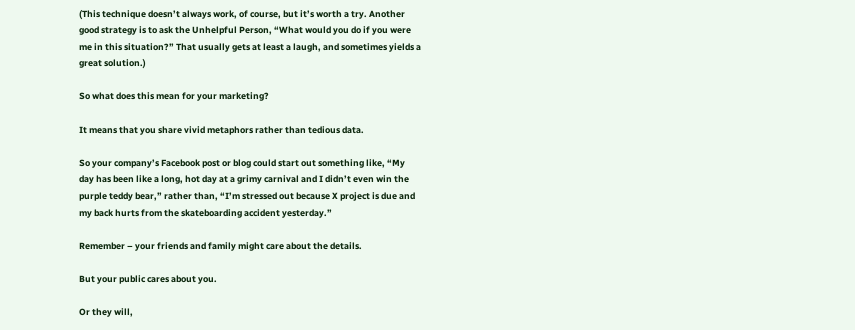(This technique doesn’t always work, of course, but it’s worth a try. Another
good strategy is to ask the Unhelpful Person, “What would you do if you were
me in this situation?” That usually gets at least a laugh, and sometimes yields a
great solution.)

So what does this mean for your marketing?

It means that you share vivid metaphors rather than tedious data.

So your company’s Facebook post or blog could start out something like, “My
day has been like a long, hot day at a grimy carnival and I didn’t even win the
purple teddy bear,” rather than, “I’m stressed out because X project is due and
my back hurts from the skateboarding accident yesterday.”

Remember – your friends and family might care about the details.

But your public cares about you.

Or they will,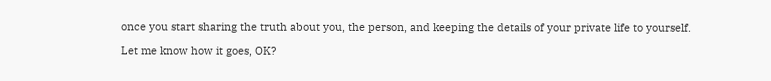once you start sharing the truth about you, the person, and keeping the details of your private life to yourself.

Let me know how it goes, OK?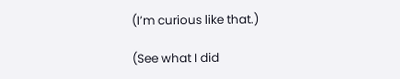(I’m curious like that.)

(See what I did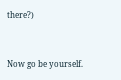there?)


Now go be yourself.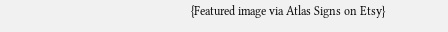{Featured image via Atlas Signs on Etsy}